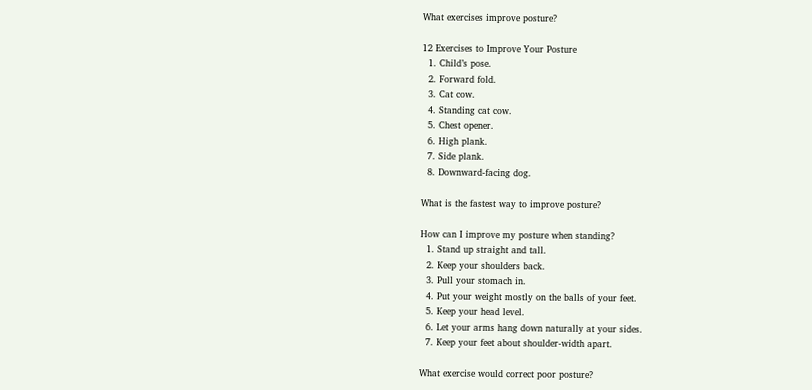What exercises improve posture?

12 Exercises to Improve Your Posture
  1. Child’s pose.
  2. Forward fold.
  3. Cat cow.
  4. Standing cat cow.
  5. Chest opener.
  6. High plank.
  7. Side plank.
  8. Downward-facing dog.

What is the fastest way to improve posture?

How can I improve my posture when standing?
  1. Stand up straight and tall.
  2. Keep your shoulders back.
  3. Pull your stomach in.
  4. Put your weight mostly on the balls of your feet.
  5. Keep your head level.
  6. Let your arms hang down naturally at your sides.
  7. Keep your feet about shoulder-width apart.

What exercise would correct poor posture?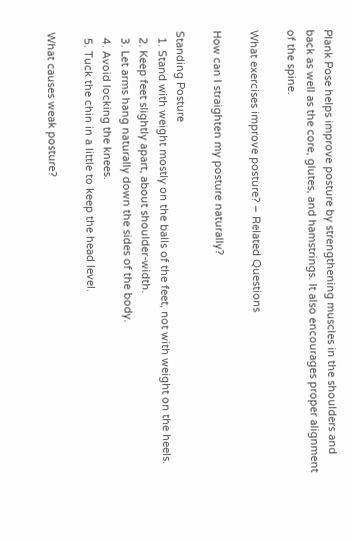Plank Pose helps improve posture by strengthening muscles in the shoulders and back as well as the core, glutes, and hamstrings. It also encourages proper alignment of the spine.

What exercises improve posture? – Related Questions

How can I straighten my posture naturally?

Standing Posture
  1. Stand with weight mostly on the balls of the feet, not with weight on the heels.
  2. Keep feet slightly apart, about shoulder-width.
  3. Let arms hang naturally down the sides of the body.
  4. Avoid locking the knees.
  5. Tuck the chin in a little to keep the head level.

What causes weak posture?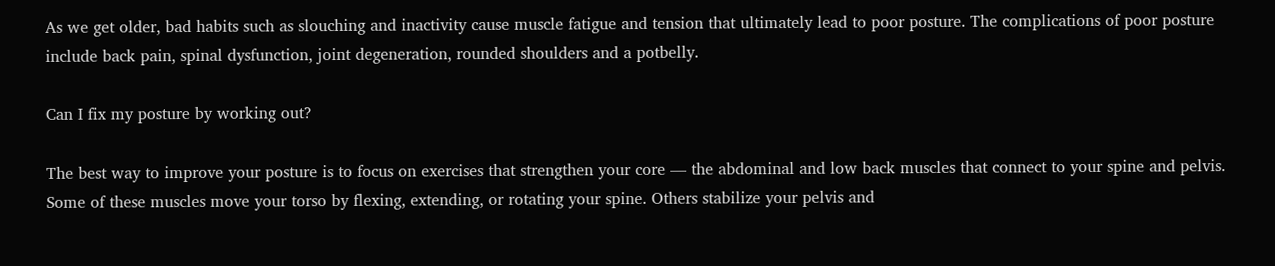As we get older, bad habits such as slouching and inactivity cause muscle fatigue and tension that ultimately lead to poor posture. The complications of poor posture include back pain, spinal dysfunction, joint degeneration, rounded shoulders and a potbelly.

Can I fix my posture by working out?

The best way to improve your posture is to focus on exercises that strengthen your core — the abdominal and low back muscles that connect to your spine and pelvis. Some of these muscles move your torso by flexing, extending, or rotating your spine. Others stabilize your pelvis and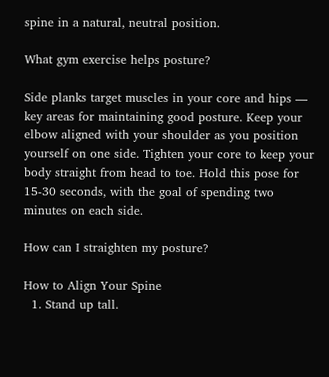spine in a natural, neutral position.

What gym exercise helps posture?

Side planks target muscles in your core and hips — key areas for maintaining good posture. Keep your elbow aligned with your shoulder as you position yourself on one side. Tighten your core to keep your body straight from head to toe. Hold this pose for 15-30 seconds, with the goal of spending two minutes on each side.

How can I straighten my posture?

How to Align Your Spine
  1. Stand up tall.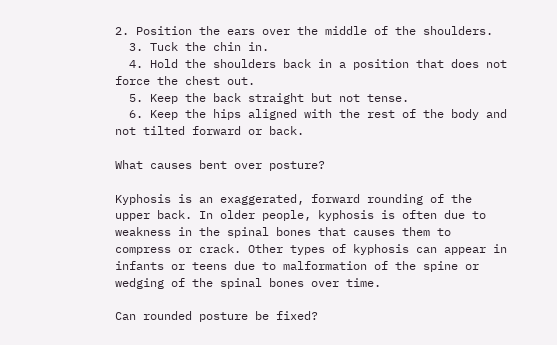2. Position the ears over the middle of the shoulders.
  3. Tuck the chin in.
  4. Hold the shoulders back in a position that does not force the chest out.
  5. Keep the back straight but not tense.
  6. Keep the hips aligned with the rest of the body and not tilted forward or back.

What causes bent over posture?

Kyphosis is an exaggerated, forward rounding of the upper back. In older people, kyphosis is often due to weakness in the spinal bones that causes them to compress or crack. Other types of kyphosis can appear in infants or teens due to malformation of the spine or wedging of the spinal bones over time.

Can rounded posture be fixed?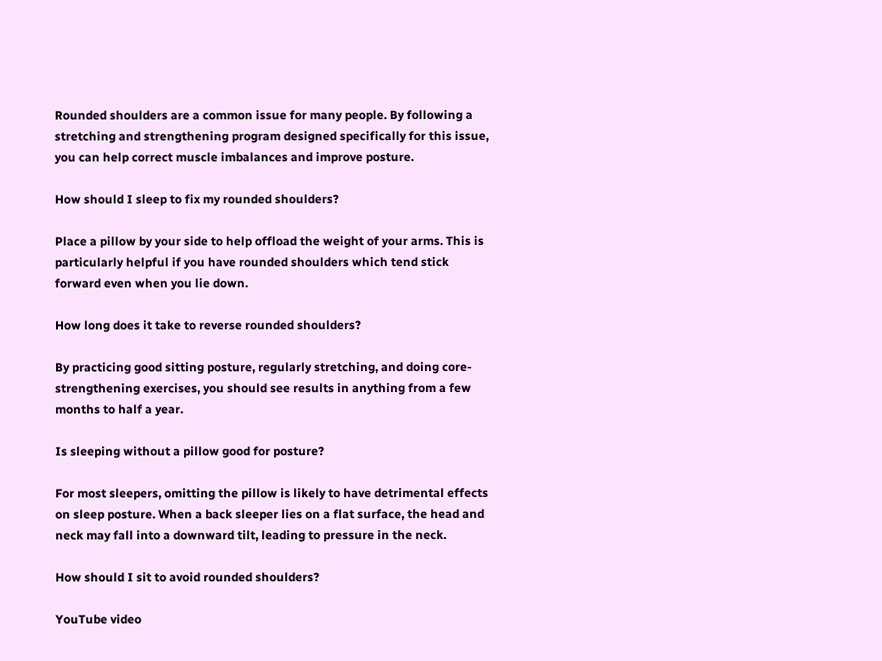Rounded shoulders are a common issue for many people. By following a stretching and strengthening program designed specifically for this issue, you can help correct muscle imbalances and improve posture.

How should I sleep to fix my rounded shoulders?

Place a pillow by your side to help offload the weight of your arms. This is particularly helpful if you have rounded shoulders which tend stick forward even when you lie down.

How long does it take to reverse rounded shoulders?

By practicing good sitting posture, regularly stretching, and doing core-strengthening exercises, you should see results in anything from a few months to half a year.

Is sleeping without a pillow good for posture?

For most sleepers, omitting the pillow is likely to have detrimental effects on sleep posture. When a back sleeper lies on a flat surface, the head and neck may fall into a downward tilt, leading to pressure in the neck.

How should I sit to avoid rounded shoulders?

YouTube video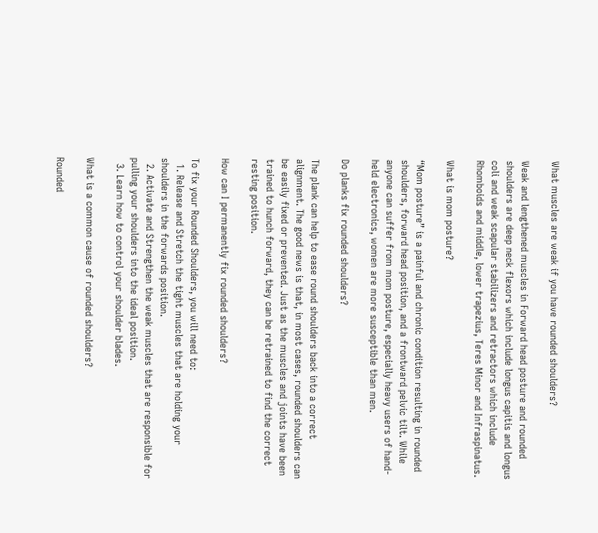What muscles are weak if you have rounded shoulders?

Weak and lengthened muscles in Forward head posture and rounded shoulders are deep neck flexors which include longus capitis and longus coli and weak scapular stabilizers and retractors which include Rhomboids and middle, lower trapezius, Teres Minor and Infraspinatus.

What is mom posture?

“Mom posture” is a painful and chronic condition resulting in rounded shoulders, forward head position, and a frontward pelvic tilt. While anyone can suffer from mom posture, especially heavy users of hand-held electronics, women are more susceptible than men.

Do planks fix rounded shoulders?

The plank can help to ease round shoulders back into a correct alignment. The good news is that, in most cases, rounded shoulders can be easily fixed or prevented. Just as the muscles and joints have been trained to hunch forward, they can be retrained to find the correct resting position.

How can I permanently fix rounded shoulders?

To fix your Rounded Shoulders, you will need to:
  1. Release and Stretch the tight muscles that are holding your shoulders in the forwards position.
  2. Activate and Strengthen the weak muscles that are responsible for pulling your shoulders into the ideal position.
  3. Learn how to control your shoulder blades.

What is a common cause of rounded shoulders?

Rounded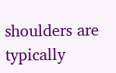shoulders are typically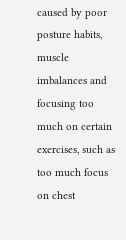caused by poor posture habits, muscle imbalances and focusing too much on certain exercises, such as too much focus on chest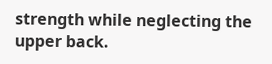strength while neglecting the upper back.